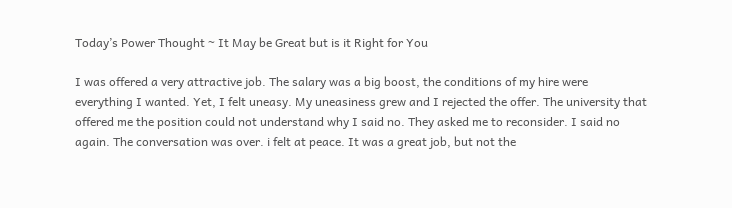Today’s Power Thought ~ It May be Great but is it Right for You

I was offered a very attractive job. The salary was a big boost, the conditions of my hire were everything I wanted. Yet, I felt uneasy. My uneasiness grew and I rejected the offer. The university that offered me the position could not understand why I said no. They asked me to reconsider. I said no again. The conversation was over. i felt at peace. It was a great job, but not the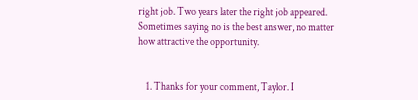right job. Two years later the right job appeared. Sometimes saying no is the best answer, no matter how attractive the opportunity.


    1. Thanks for your comment, Taylor. I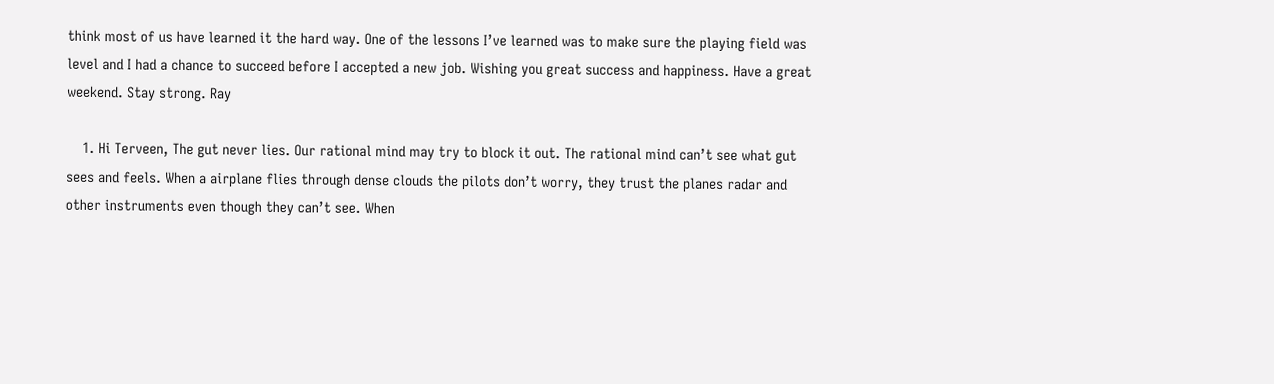think most of us have learned it the hard way. One of the lessons I’ve learned was to make sure the playing field was level and I had a chance to succeed before I accepted a new job. Wishing you great success and happiness. Have a great weekend. Stay strong. Ray

    1. Hi Terveen, The gut never lies. Our rational mind may try to block it out. The rational mind can’t see what gut sees and feels. When a airplane flies through dense clouds the pilots don’t worry, they trust the planes radar and other instruments even though they can’t see. When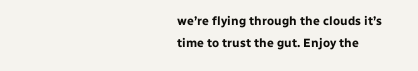we’re flying through the clouds it’s time to trust the gut. Enjoy the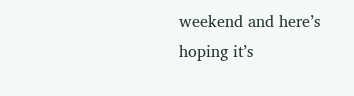weekend and here’s hoping it’s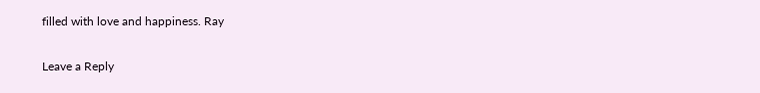filled with love and happiness. Ray

Leave a Reply